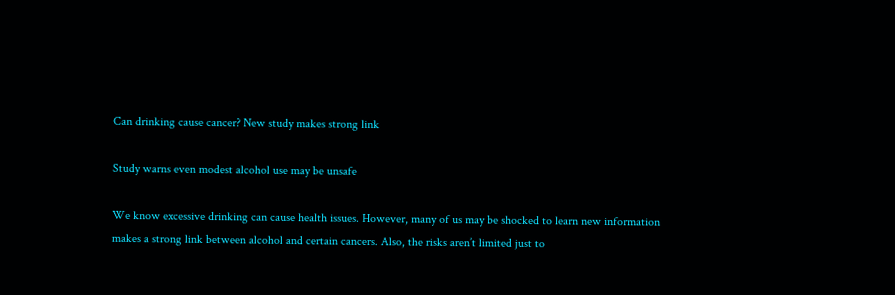Can drinking cause cancer? New study makes strong link

Study warns even modest alcohol use may be unsafe

We know excessive drinking can cause health issues. However, many of us may be shocked to learn new information makes a strong link between alcohol and certain cancers. Also, the risks aren’t limited just to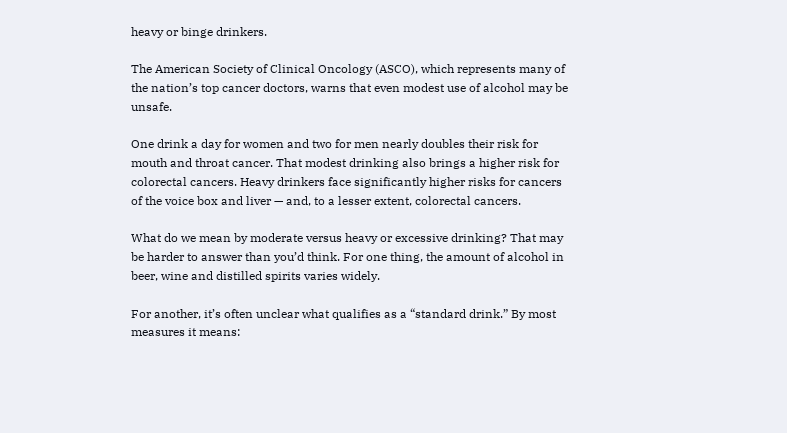heavy or binge drinkers.

The American Society of Clinical Oncology (ASCO), which represents many of the nation’s top cancer doctors, warns that even modest use of alcohol may be unsafe.

One drink a day for women and two for men nearly doubles their risk for mouth and throat cancer. That modest drinking also brings a higher risk for colorectal cancers. Heavy drinkers face significantly higher risks for cancers of the voice box and liver — and, to a lesser extent, colorectal cancers.

What do we mean by moderate versus heavy or excessive drinking? That may be harder to answer than you’d think. For one thing, the amount of alcohol in beer, wine and distilled spirits varies widely.

For another, it’s often unclear what qualifies as a “standard drink.” By most measures it means: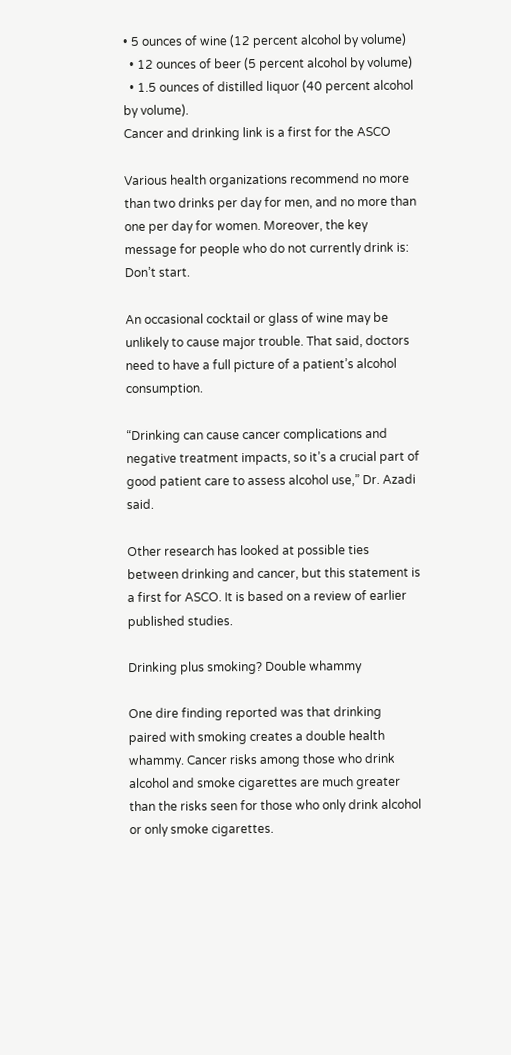• 5 ounces of wine (12 percent alcohol by volume)
  • 12 ounces of beer (5 percent alcohol by volume)
  • 1.5 ounces of distilled liquor (40 percent alcohol by volume).
Cancer and drinking link is a first for the ASCO

Various health organizations recommend no more than two drinks per day for men, and no more than one per day for women. Moreover, the key message for people who do not currently drink is: Don’t start.

An occasional cocktail or glass of wine may be unlikely to cause major trouble. That said, doctors need to have a full picture of a patient’s alcohol consumption.

“Drinking can cause cancer complications and negative treatment impacts, so it’s a crucial part of good patient care to assess alcohol use,” Dr. Azadi said.

Other research has looked at possible ties between drinking and cancer, but this statement is a first for ASCO. It is based on a review of earlier published studies.

Drinking plus smoking? Double whammy

One dire finding reported was that drinking paired with smoking creates a double health whammy. Cancer risks among those who drink alcohol and smoke cigarettes are much greater than the risks seen for those who only drink alcohol or only smoke cigarettes.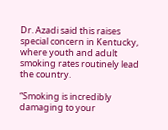Dr. Azadi said this raises special concern in Kentucky, where youth and adult smoking rates routinely lead the country.

“Smoking is incredibly damaging to your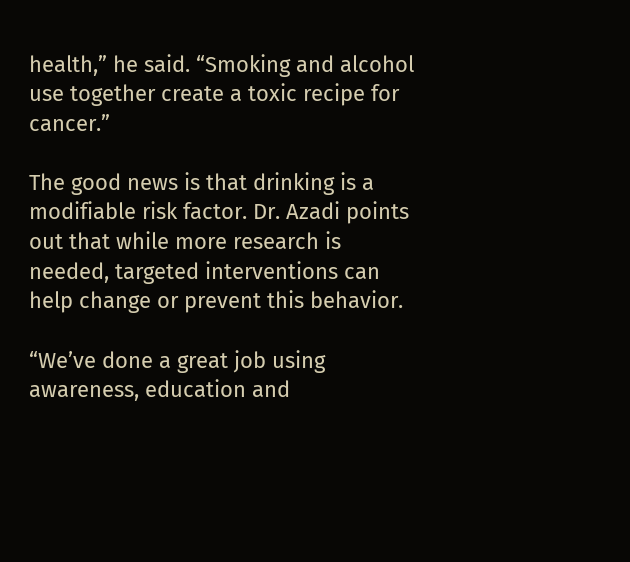health,” he said. “Smoking and alcohol use together create a toxic recipe for cancer.”

The good news is that drinking is a modifiable risk factor. Dr. Azadi points out that while more research is needed, targeted interventions can help change or prevent this behavior.

“We’ve done a great job using awareness, education and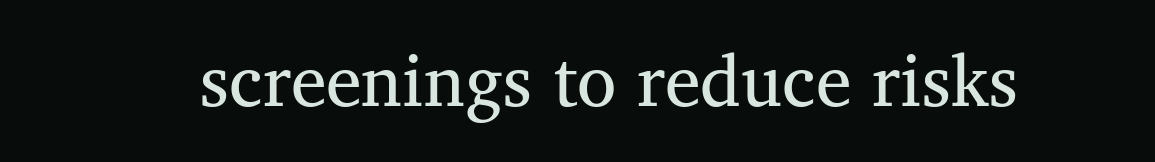screenings to reduce risks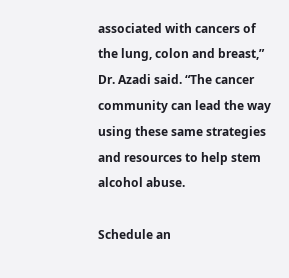associated with cancers of the lung, colon and breast,” Dr. Azadi said. “The cancer community can lead the way using these same strategies and resources to help stem alcohol abuse.

Schedule an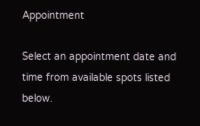Appointment

Select an appointment date and time from available spots listed below.